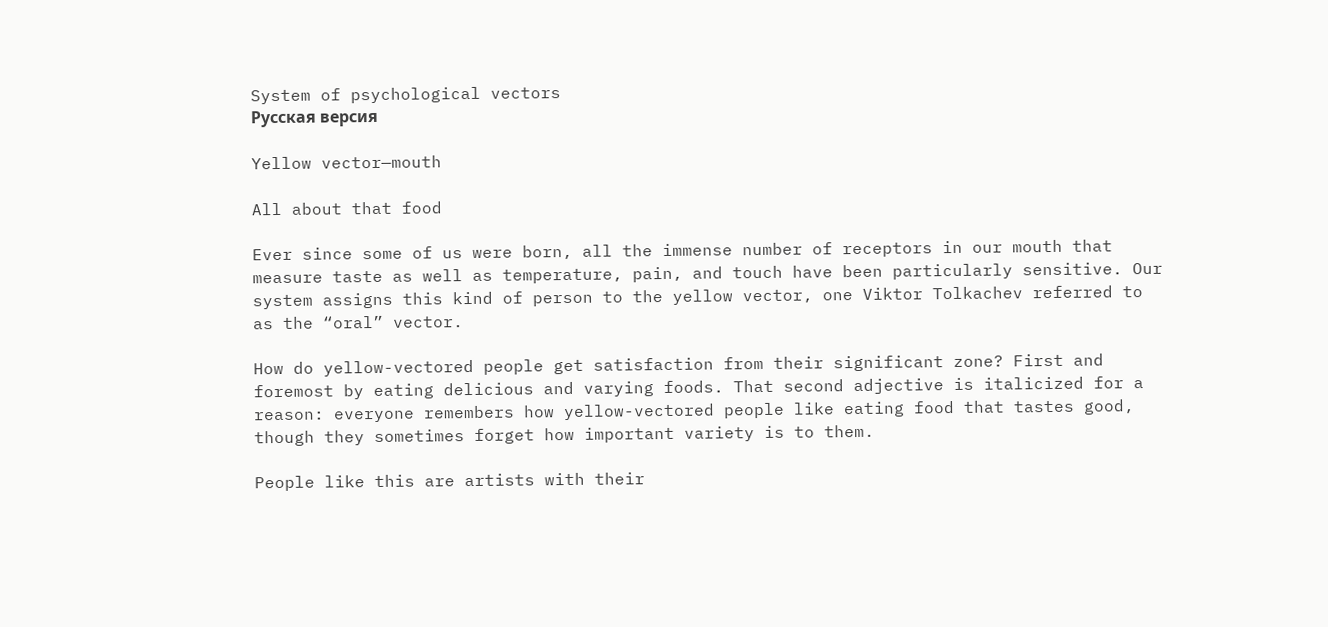System of psychological vectors
Русская версия

Yellow vector—mouth

All about that food

Ever since some of us were born, all the immense number of receptors in our mouth that measure taste as well as temperature, pain, and touch have been particularly sensitive. Our system assigns this kind of person to the yellow vector, one Viktor Tolkachev referred to as the “oral” vector.

How do yellow-vectored people get satisfaction from their significant zone? First and foremost by eating delicious and varying foods. That second adjective is italicized for a reason: everyone remembers how yellow-vectored people like eating food that tastes good, though they sometimes forget how important variety is to them.

People like this are artists with their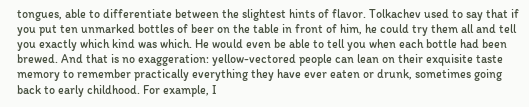tongues, able to differentiate between the slightest hints of flavor. Tolkachev used to say that if you put ten unmarked bottles of beer on the table in front of him, he could try them all and tell you exactly which kind was which. He would even be able to tell you when each bottle had been brewed. And that is no exaggeration: yellow-vectored people can lean on their exquisite taste memory to remember practically everything they have ever eaten or drunk, sometimes going back to early childhood. For example, I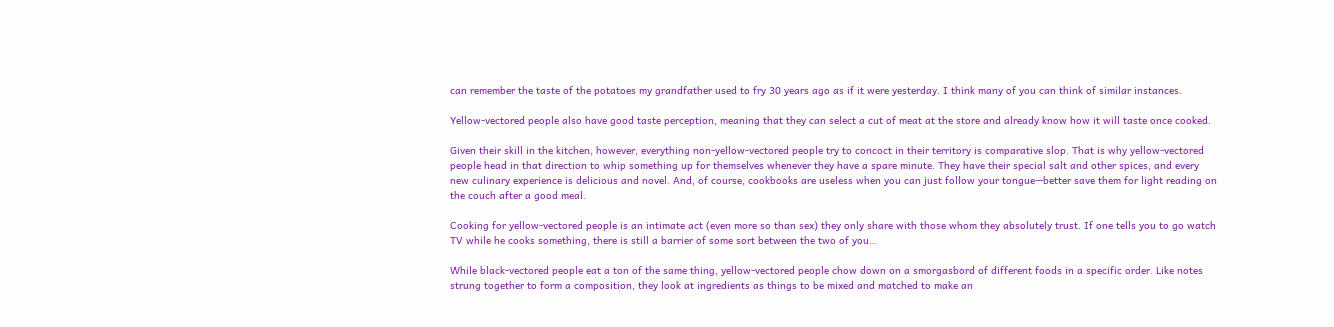can remember the taste of the potatoes my grandfather used to fry 30 years ago as if it were yesterday. I think many of you can think of similar instances.

Yellow-vectored people also have good taste perception, meaning that they can select a cut of meat at the store and already know how it will taste once cooked.

Given their skill in the kitchen, however, everything non-yellow-vectored people try to concoct in their territory is comparative slop. That is why yellow-vectored people head in that direction to whip something up for themselves whenever they have a spare minute. They have their special salt and other spices, and every new culinary experience is delicious and novel. And, of course, cookbooks are useless when you can just follow your tongue—better save them for light reading on the couch after a good meal.

Cooking for yellow-vectored people is an intimate act (even more so than sex) they only share with those whom they absolutely trust. If one tells you to go watch TV while he cooks something, there is still a barrier of some sort between the two of you…

While black-vectored people eat a ton of the same thing, yellow-vectored people chow down on a smorgasbord of different foods in a specific order. Like notes strung together to form a composition, they look at ingredients as things to be mixed and matched to make an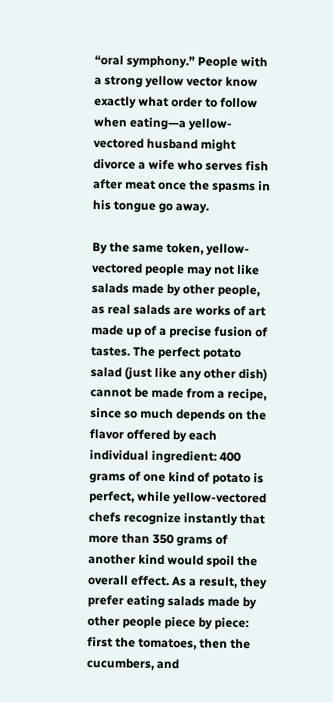“oral symphony.” People with a strong yellow vector know exactly what order to follow when eating—a yellow-vectored husband might divorce a wife who serves fish after meat once the spasms in his tongue go away.

By the same token, yellow-vectored people may not like salads made by other people, as real salads are works of art made up of a precise fusion of tastes. The perfect potato salad (just like any other dish) cannot be made from a recipe, since so much depends on the flavor offered by each individual ingredient: 400 grams of one kind of potato is perfect, while yellow-vectored chefs recognize instantly that more than 350 grams of another kind would spoil the overall effect. As a result, they prefer eating salads made by other people piece by piece: first the tomatoes, then the cucumbers, and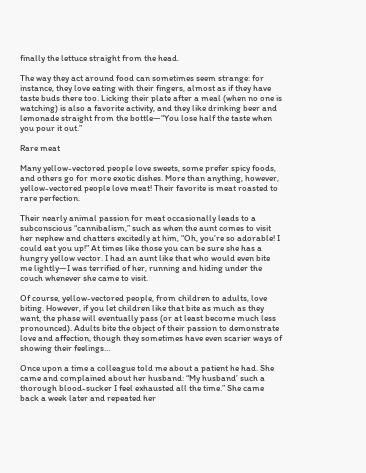finally the lettuce straight from the head.

The way they act around food can sometimes seem strange: for instance, they love eating with their fingers, almost as if they have taste buds there too. Licking their plate after a meal (when no one is watching) is also a favorite activity, and they like drinking beer and lemonade straight from the bottle—“You lose half the taste when you pour it out.”

Rare meat

Many yellow-vectored people love sweets, some prefer spicy foods, and others go for more exotic dishes. More than anything, however, yellow-vectored people love meat! Their favorite is meat roasted to rare perfection.

Their nearly animal passion for meat occasionally leads to a subconscious “cannibalism,” such as when the aunt comes to visit her nephew and chatters excitedly at him, “Oh, you’re so adorable! I could eat you up!” At times like those you can be sure she has a hungry yellow vector. I had an aunt like that who would even bite me lightly—I was terrified of her, running and hiding under the couch whenever she came to visit.

Of course, yellow-vectored people, from children to adults, love biting. However, if you let children like that bite as much as they want, the phase will eventually pass (or at least become much less pronounced). Adults bite the object of their passion to demonstrate love and affection, though they sometimes have even scarier ways of showing their feelings…

Once upon a time a colleague told me about a patient he had. She came and complained about her husband: “My husband’ such a thorough blood-sucker I feel exhausted all the time.” She came back a week later and repeated her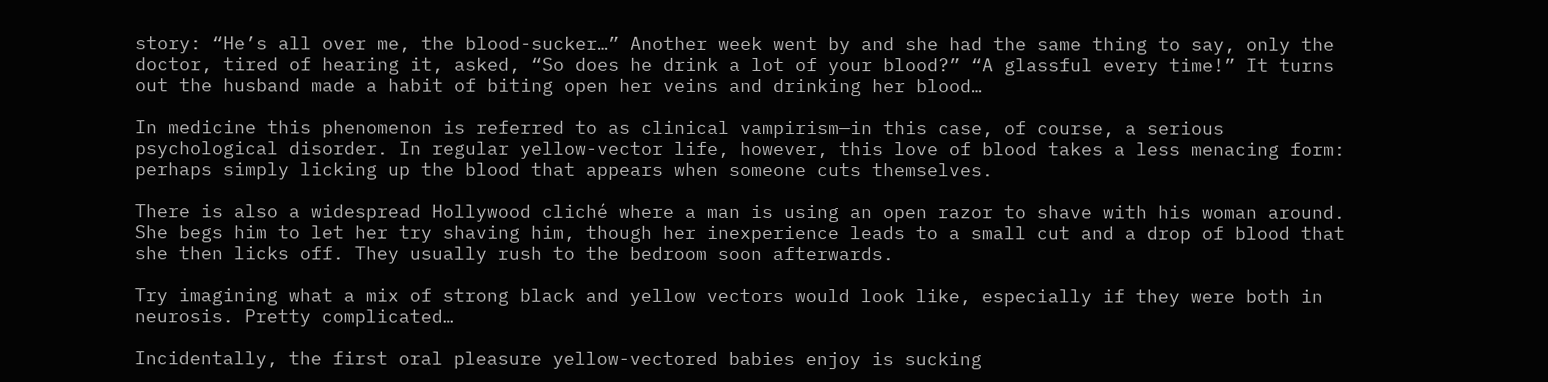story: “He’s all over me, the blood-sucker…” Another week went by and she had the same thing to say, only the doctor, tired of hearing it, asked, “So does he drink a lot of your blood?” “A glassful every time!” It turns out the husband made a habit of biting open her veins and drinking her blood…

In medicine this phenomenon is referred to as clinical vampirism—in this case, of course, a serious psychological disorder. In regular yellow-vector life, however, this love of blood takes a less menacing form: perhaps simply licking up the blood that appears when someone cuts themselves.

There is also a widespread Hollywood cliché where a man is using an open razor to shave with his woman around. She begs him to let her try shaving him, though her inexperience leads to a small cut and a drop of blood that she then licks off. They usually rush to the bedroom soon afterwards.

Try imagining what a mix of strong black and yellow vectors would look like, especially if they were both in neurosis. Pretty complicated…

Incidentally, the first oral pleasure yellow-vectored babies enjoy is sucking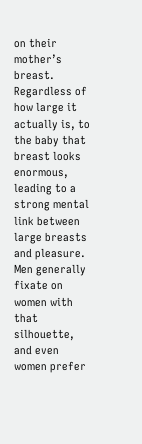on their mother’s breast. Regardless of how large it actually is, to the baby that breast looks enormous, leading to a strong mental link between large breasts and pleasure. Men generally fixate on women with that silhouette, and even women prefer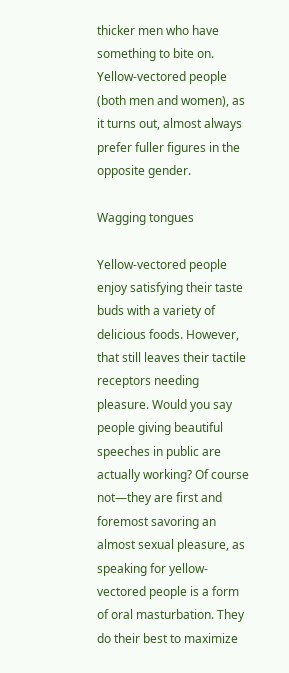thicker men who have something to bite on. Yellow-vectored people (both men and women), as it turns out, almost always prefer fuller figures in the opposite gender.

Wagging tongues

Yellow-vectored people enjoy satisfying their taste buds with a variety of delicious foods. However, that still leaves their tactile receptors needing pleasure. Would you say people giving beautiful speeches in public are actually working? Of course not—they are first and foremost savoring an almost sexual pleasure, as speaking for yellow-vectored people is a form of oral masturbation. They do their best to maximize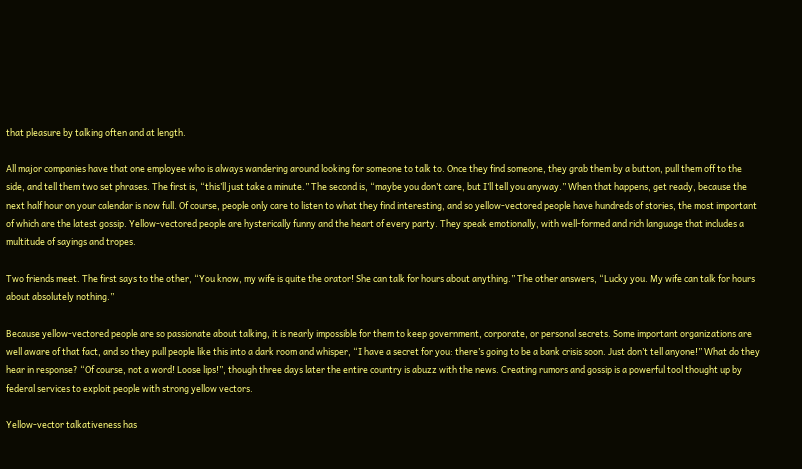that pleasure by talking often and at length.

All major companies have that one employee who is always wandering around looking for someone to talk to. Once they find someone, they grab them by a button, pull them off to the side, and tell them two set phrases. The first is, “this’ll just take a minute.” The second is, “maybe you don’t care, but I’ll tell you anyway.” When that happens, get ready, because the next half hour on your calendar is now full. Of course, people only care to listen to what they find interesting, and so yellow-vectored people have hundreds of stories, the most important of which are the latest gossip. Yellow-vectored people are hysterically funny and the heart of every party. They speak emotionally, with well-formed and rich language that includes a multitude of sayings and tropes.

Two friends meet. The first says to the other, “You know, my wife is quite the orator! She can talk for hours about anything.” The other answers, “Lucky you. My wife can talk for hours about absolutely nothing.”

Because yellow-vectored people are so passionate about talking, it is nearly impossible for them to keep government, corporate, or personal secrets. Some important organizations are well aware of that fact, and so they pull people like this into a dark room and whisper, “I have a secret for you: there’s going to be a bank crisis soon. Just don’t tell anyone!” What do they hear in response? “Of course, not a word! Loose lips!”, though three days later the entire country is abuzz with the news. Creating rumors and gossip is a powerful tool thought up by federal services to exploit people with strong yellow vectors.

Yellow-vector talkativeness has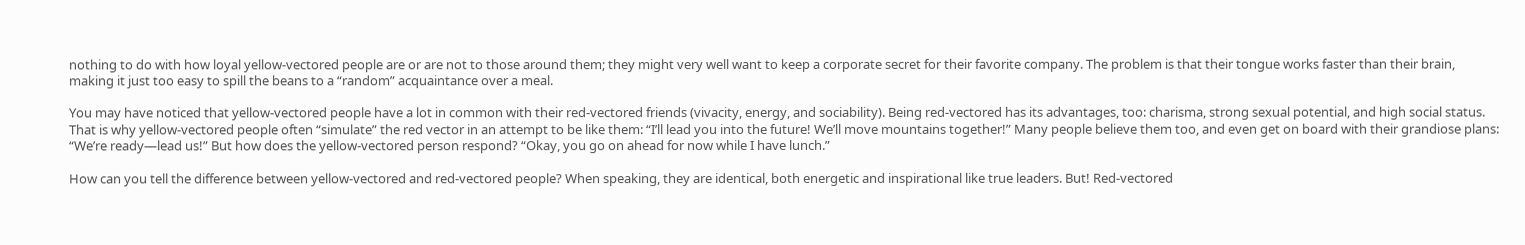nothing to do with how loyal yellow-vectored people are or are not to those around them; they might very well want to keep a corporate secret for their favorite company. The problem is that their tongue works faster than their brain, making it just too easy to spill the beans to a “random” acquaintance over a meal.

You may have noticed that yellow-vectored people have a lot in common with their red-vectored friends (vivacity, energy, and sociability). Being red-vectored has its advantages, too: charisma, strong sexual potential, and high social status. That is why yellow-vectored people often “simulate” the red vector in an attempt to be like them: “I’ll lead you into the future! We’ll move mountains together!” Many people believe them too, and even get on board with their grandiose plans: “We’re ready—lead us!” But how does the yellow-vectored person respond? “Okay, you go on ahead for now while I have lunch.”

How can you tell the difference between yellow-vectored and red-vectored people? When speaking, they are identical, both energetic and inspirational like true leaders. But! Red-vectored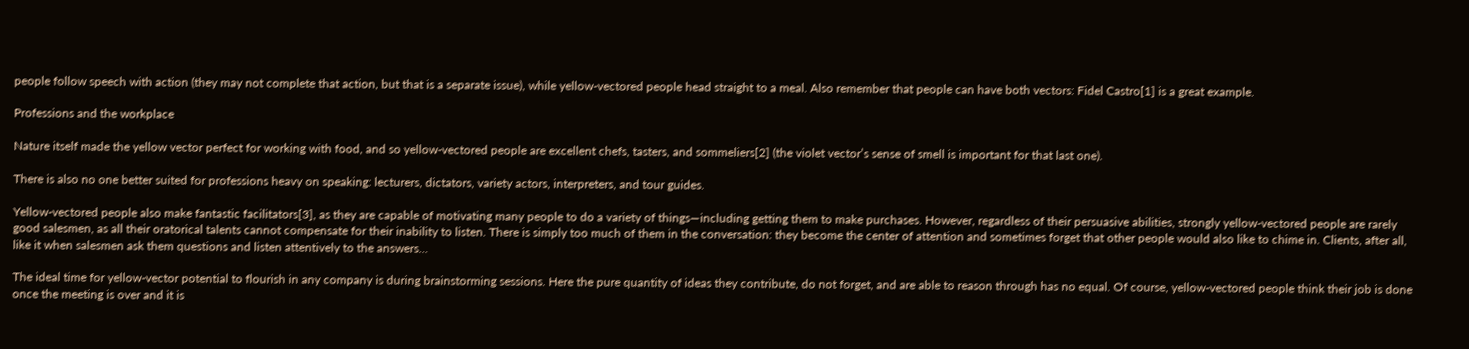people follow speech with action (they may not complete that action, but that is a separate issue), while yellow-vectored people head straight to a meal. Also remember that people can have both vectors: Fidel Castro[1] is a great example.

Professions and the workplace

Nature itself made the yellow vector perfect for working with food, and so yellow-vectored people are excellent chefs, tasters, and sommeliers[2] (the violet vector’s sense of smell is important for that last one).

There is also no one better suited for professions heavy on speaking: lecturers, dictators, variety actors, interpreters, and tour guides.

Yellow-vectored people also make fantastic facilitators[3], as they are capable of motivating many people to do a variety of things—including getting them to make purchases. However, regardless of their persuasive abilities, strongly yellow-vectored people are rarely good salesmen, as all their oratorical talents cannot compensate for their inability to listen. There is simply too much of them in the conversation: they become the center of attention and sometimes forget that other people would also like to chime in. Clients, after all, like it when salesmen ask them questions and listen attentively to the answers…

The ideal time for yellow-vector potential to flourish in any company is during brainstorming sessions. Here the pure quantity of ideas they contribute, do not forget, and are able to reason through has no equal. Of course, yellow-vectored people think their job is done once the meeting is over and it is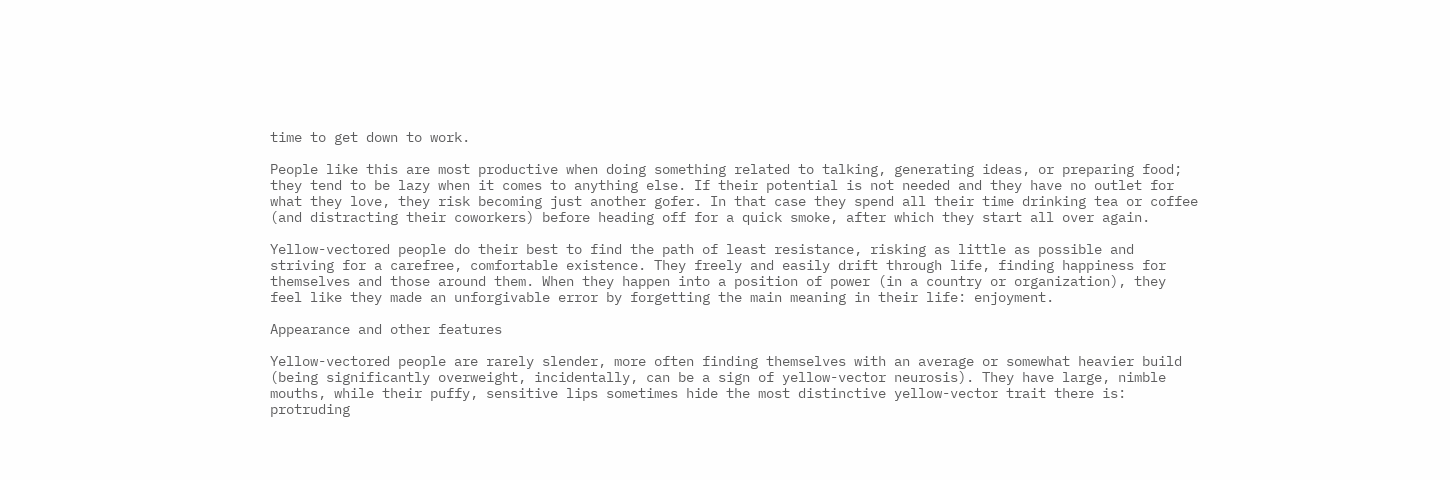time to get down to work.

People like this are most productive when doing something related to talking, generating ideas, or preparing food; they tend to be lazy when it comes to anything else. If their potential is not needed and they have no outlet for what they love, they risk becoming just another gofer. In that case they spend all their time drinking tea or coffee (and distracting their coworkers) before heading off for a quick smoke, after which they start all over again.

Yellow-vectored people do their best to find the path of least resistance, risking as little as possible and striving for a carefree, comfortable existence. They freely and easily drift through life, finding happiness for themselves and those around them. When they happen into a position of power (in a country or organization), they feel like they made an unforgivable error by forgetting the main meaning in their life: enjoyment.

Appearance and other features

Yellow-vectored people are rarely slender, more often finding themselves with an average or somewhat heavier build (being significantly overweight, incidentally, can be a sign of yellow-vector neurosis). They have large, nimble mouths, while their puffy, sensitive lips sometimes hide the most distinctive yellow-vector trait there is: protruding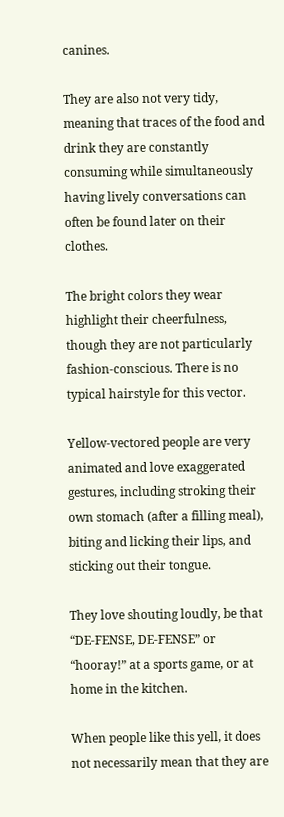canines.

They are also not very tidy, meaning that traces of the food and drink they are constantly consuming while simultaneously having lively conversations can often be found later on their clothes.

The bright colors they wear highlight their cheerfulness, though they are not particularly fashion-conscious. There is no typical hairstyle for this vector.

Yellow-vectored people are very animated and love exaggerated gestures, including stroking their own stomach (after a filling meal), biting and licking their lips, and sticking out their tongue.

They love shouting loudly, be that “DE-FENSE, DE-FENSE” or “hooray!” at a sports game, or at home in the kitchen.

When people like this yell, it does not necessarily mean that they are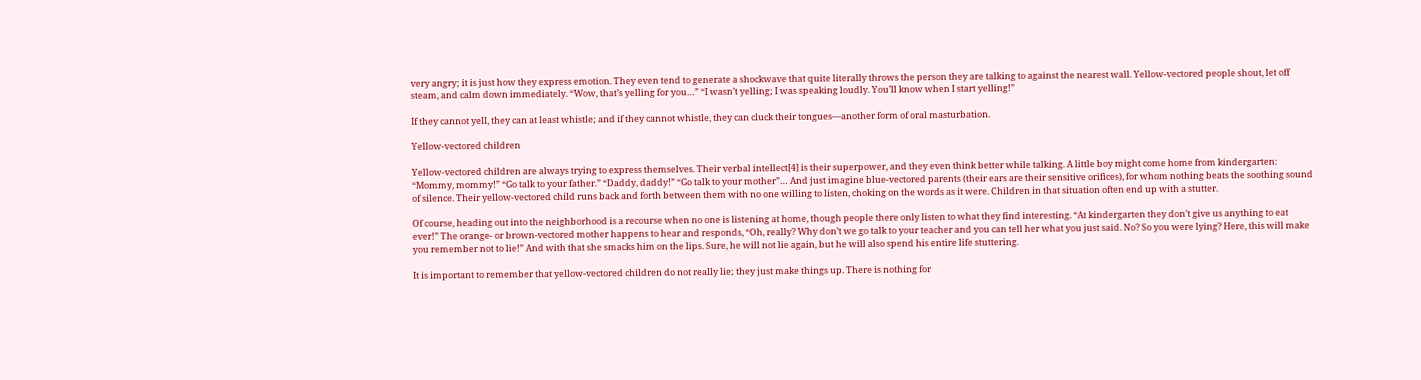very angry; it is just how they express emotion. They even tend to generate a shockwave that quite literally throws the person they are talking to against the nearest wall. Yellow-vectored people shout, let off steam, and calm down immediately. “Wow, that’s yelling for you…” “I wasn’t yelling; I was speaking loudly. You’ll know when I start yelling!”

If they cannot yell, they can at least whistle; and if they cannot whistle, they can cluck their tongues—another form of oral masturbation.

Yellow-vectored children

Yellow-vectored children are always trying to express themselves. Their verbal intellect[4] is their superpower, and they even think better while talking. A little boy might come home from kindergarten: “Mommy, mommy!” “Go talk to your father.” “Daddy, daddy!” “Go talk to your mother”… And just imagine blue-vectored parents (their ears are their sensitive orifices), for whom nothing beats the soothing sound of silence. Their yellow-vectored child runs back and forth between them with no one willing to listen, choking on the words as it were. Children in that situation often end up with a stutter.

Of course, heading out into the neighborhood is a recourse when no one is listening at home, though people there only listen to what they find interesting. “At kindergarten they don’t give us anything to eat ever!” The orange- or brown-vectored mother happens to hear and responds, “Oh, really? Why don’t we go talk to your teacher and you can tell her what you just said. No? So you were lying? Here, this will make you remember not to lie!” And with that she smacks him on the lips. Sure, he will not lie again, but he will also spend his entire life stuttering.

It is important to remember that yellow-vectored children do not really lie; they just make things up. There is nothing for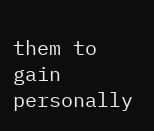them to gain personally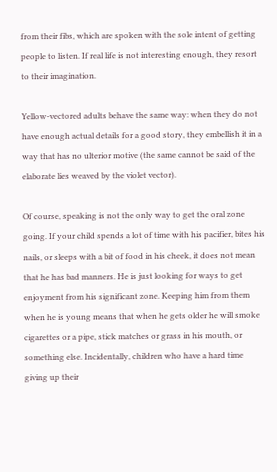from their fibs, which are spoken with the sole intent of getting people to listen. If real life is not interesting enough, they resort to their imagination.

Yellow-vectored adults behave the same way: when they do not have enough actual details for a good story, they embellish it in a way that has no ulterior motive (the same cannot be said of the elaborate lies weaved by the violet vector).

Of course, speaking is not the only way to get the oral zone going. If your child spends a lot of time with his pacifier, bites his nails, or sleeps with a bit of food in his cheek, it does not mean that he has bad manners. He is just looking for ways to get enjoyment from his significant zone. Keeping him from them when he is young means that when he gets older he will smoke cigarettes or a pipe, stick matches or grass in his mouth, or something else. Incidentally, children who have a hard time giving up their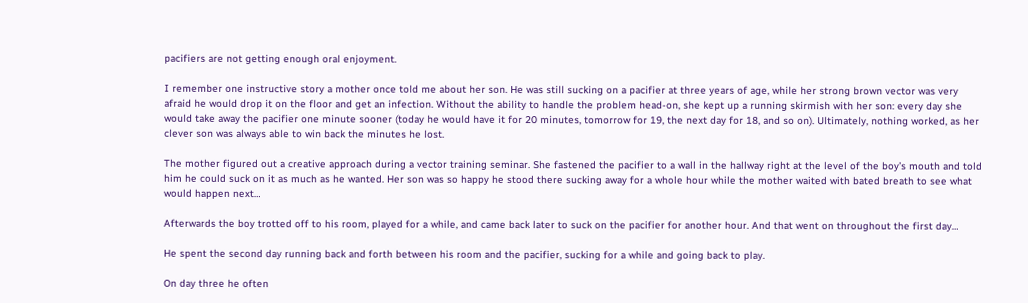pacifiers are not getting enough oral enjoyment.

I remember one instructive story a mother once told me about her son. He was still sucking on a pacifier at three years of age, while her strong brown vector was very afraid he would drop it on the floor and get an infection. Without the ability to handle the problem head-on, she kept up a running skirmish with her son: every day she would take away the pacifier one minute sooner (today he would have it for 20 minutes, tomorrow for 19, the next day for 18, and so on). Ultimately, nothing worked, as her clever son was always able to win back the minutes he lost.

The mother figured out a creative approach during a vector training seminar. She fastened the pacifier to a wall in the hallway right at the level of the boy’s mouth and told him he could suck on it as much as he wanted. Her son was so happy he stood there sucking away for a whole hour while the mother waited with bated breath to see what would happen next…

Afterwards the boy trotted off to his room, played for a while, and came back later to suck on the pacifier for another hour. And that went on throughout the first day…

He spent the second day running back and forth between his room and the pacifier, sucking for a while and going back to play.

On day three he often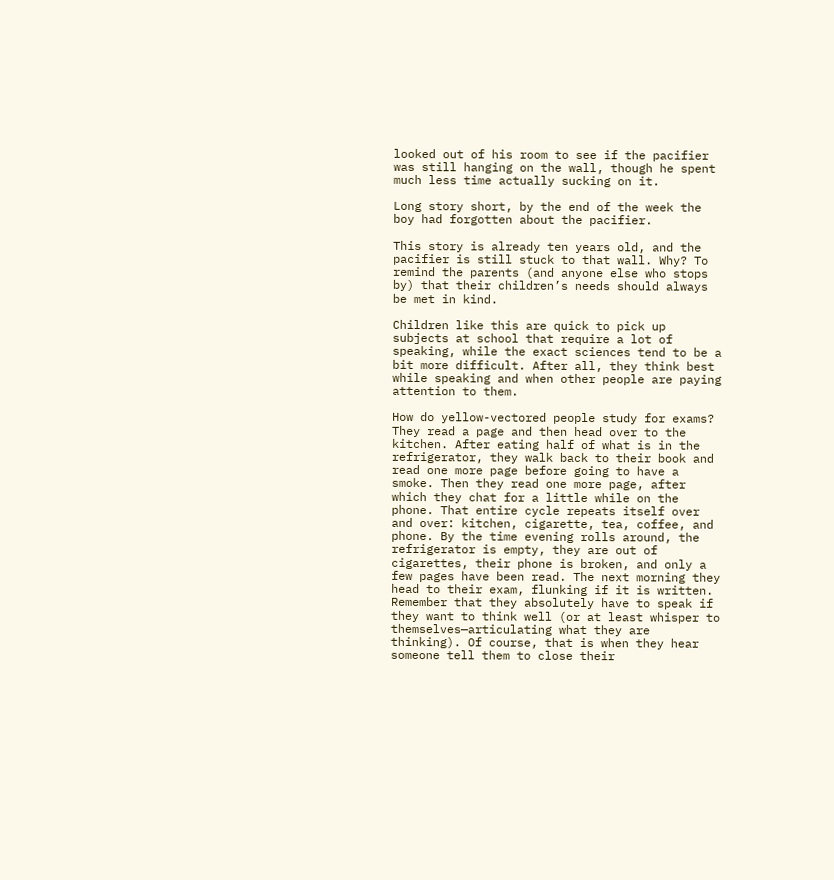looked out of his room to see if the pacifier was still hanging on the wall, though he spent much less time actually sucking on it.

Long story short, by the end of the week the boy had forgotten about the pacifier.

This story is already ten years old, and the pacifier is still stuck to that wall. Why? To remind the parents (and anyone else who stops by) that their children’s needs should always be met in kind.

Children like this are quick to pick up subjects at school that require a lot of speaking, while the exact sciences tend to be a bit more difficult. After all, they think best while speaking and when other people are paying attention to them.

How do yellow-vectored people study for exams? They read a page and then head over to the kitchen. After eating half of what is in the refrigerator, they walk back to their book and read one more page before going to have a smoke. Then they read one more page, after which they chat for a little while on the phone. That entire cycle repeats itself over and over: kitchen, cigarette, tea, coffee, and phone. By the time evening rolls around, the refrigerator is empty, they are out of cigarettes, their phone is broken, and only a few pages have been read. The next morning they head to their exam, flunking if it is written. Remember that they absolutely have to speak if they want to think well (or at least whisper to themselves—articulating what they are thinking). Of course, that is when they hear someone tell them to close their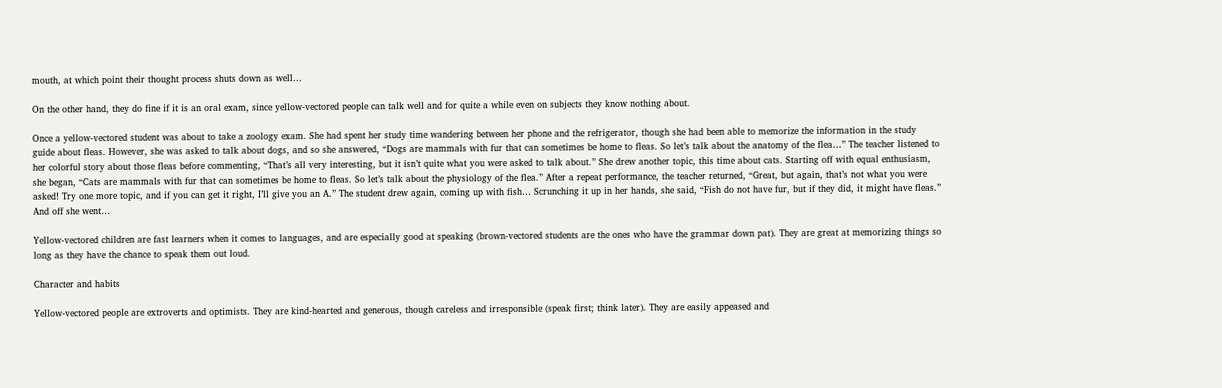mouth, at which point their thought process shuts down as well…

On the other hand, they do fine if it is an oral exam, since yellow-vectored people can talk well and for quite a while even on subjects they know nothing about.

Once a yellow-vectored student was about to take a zoology exam. She had spent her study time wandering between her phone and the refrigerator, though she had been able to memorize the information in the study guide about fleas. However, she was asked to talk about dogs, and so she answered, “Dogs are mammals with fur that can sometimes be home to fleas. So let’s talk about the anatomy of the flea…” The teacher listened to her colorful story about those fleas before commenting, “That’s all very interesting, but it isn’t quite what you were asked to talk about.” She drew another topic, this time about cats. Starting off with equal enthusiasm, she began, “Cats are mammals with fur that can sometimes be home to fleas. So let’s talk about the physiology of the flea.” After a repeat performance, the teacher returned, “Great, but again, that’s not what you were asked! Try one more topic, and if you can get it right, I’ll give you an A.” The student drew again, coming up with fish… Scrunching it up in her hands, she said, “Fish do not have fur, but if they did, it might have fleas.” And off she went…

Yellow-vectored children are fast learners when it comes to languages, and are especially good at speaking (brown-vectored students are the ones who have the grammar down pat). They are great at memorizing things so long as they have the chance to speak them out loud.

Character and habits

Yellow-vectored people are extroverts and optimists. They are kind-hearted and generous, though careless and irresponsible (speak first; think later). They are easily appeased and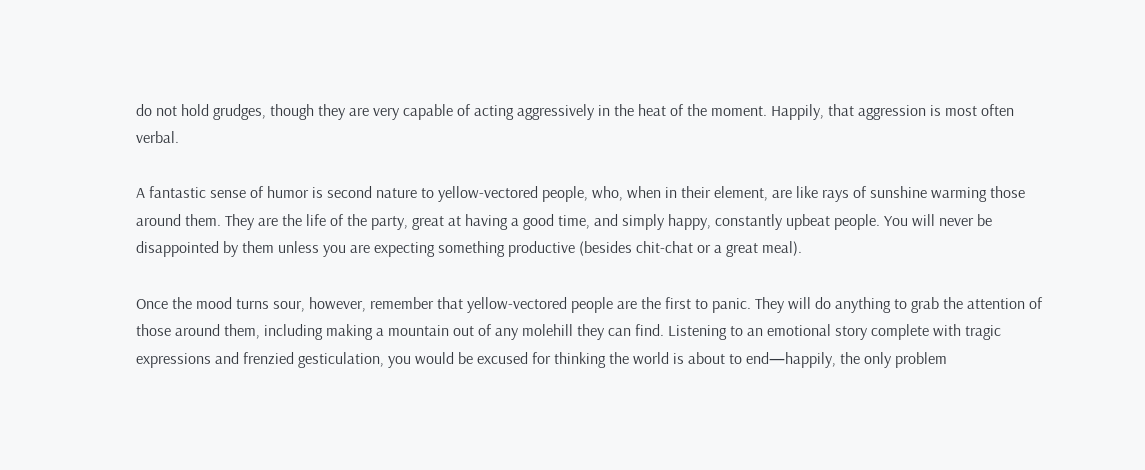do not hold grudges, though they are very capable of acting aggressively in the heat of the moment. Happily, that aggression is most often verbal.

A fantastic sense of humor is second nature to yellow-vectored people, who, when in their element, are like rays of sunshine warming those around them. They are the life of the party, great at having a good time, and simply happy, constantly upbeat people. You will never be disappointed by them unless you are expecting something productive (besides chit-chat or a great meal).

Once the mood turns sour, however, remember that yellow-vectored people are the first to panic. They will do anything to grab the attention of those around them, including making a mountain out of any molehill they can find. Listening to an emotional story complete with tragic expressions and frenzied gesticulation, you would be excused for thinking the world is about to end—happily, the only problem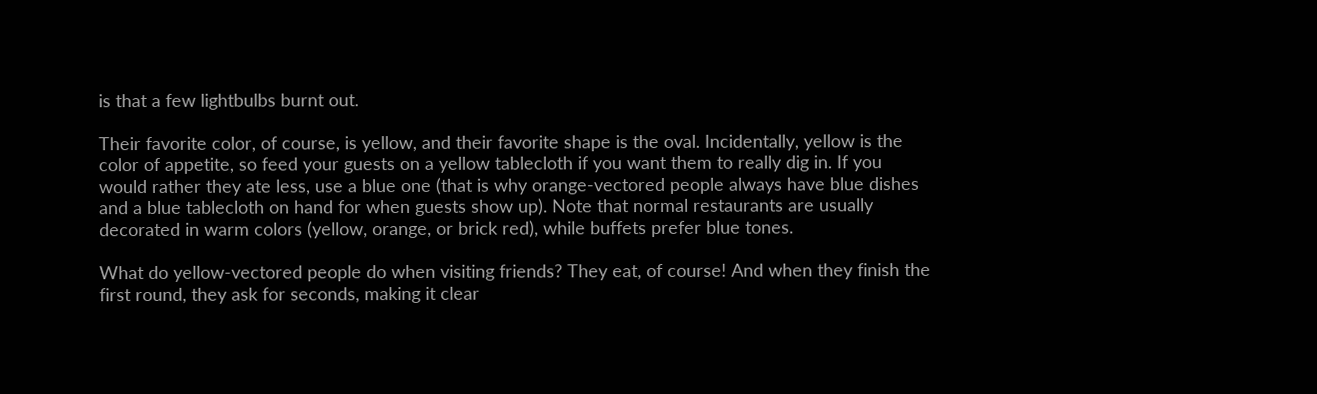is that a few lightbulbs burnt out.

Their favorite color, of course, is yellow, and their favorite shape is the oval. Incidentally, yellow is the color of appetite, so feed your guests on a yellow tablecloth if you want them to really dig in. If you would rather they ate less, use a blue one (that is why orange-vectored people always have blue dishes and a blue tablecloth on hand for when guests show up). Note that normal restaurants are usually decorated in warm colors (yellow, orange, or brick red), while buffets prefer blue tones.

What do yellow-vectored people do when visiting friends? They eat, of course! And when they finish the first round, they ask for seconds, making it clear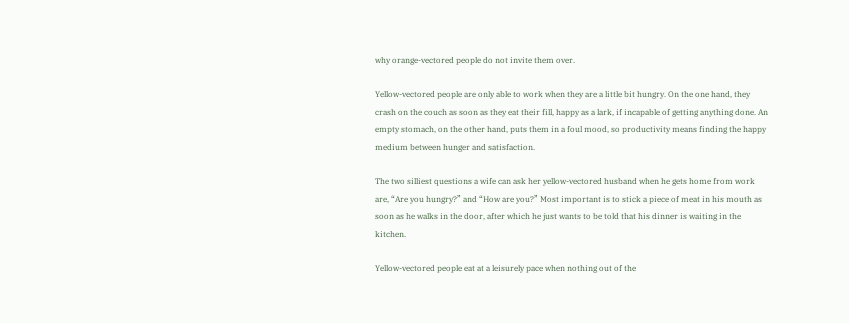why orange-vectored people do not invite them over.

Yellow-vectored people are only able to work when they are a little bit hungry. On the one hand, they crash on the couch as soon as they eat their fill, happy as a lark, if incapable of getting anything done. An empty stomach, on the other hand, puts them in a foul mood, so productivity means finding the happy medium between hunger and satisfaction.

The two silliest questions a wife can ask her yellow-vectored husband when he gets home from work are, “Are you hungry?” and “How are you?” Most important is to stick a piece of meat in his mouth as soon as he walks in the door, after which he just wants to be told that his dinner is waiting in the kitchen.

Yellow-vectored people eat at a leisurely pace when nothing out of the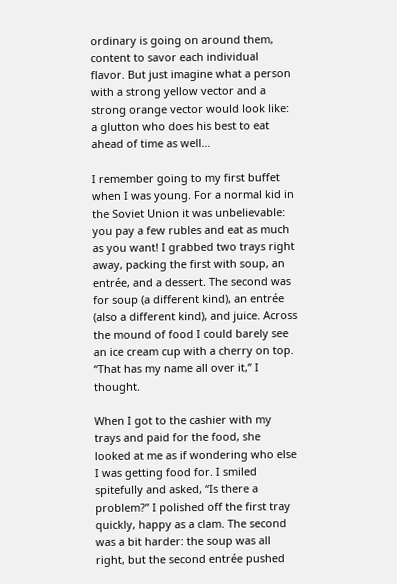ordinary is going on around them, content to savor each individual flavor. But just imagine what a person with a strong yellow vector and a strong orange vector would look like: a glutton who does his best to eat ahead of time as well…

I remember going to my first buffet when I was young. For a normal kid in the Soviet Union it was unbelievable: you pay a few rubles and eat as much as you want! I grabbed two trays right away, packing the first with soup, an entrée, and a dessert. The second was for soup (a different kind), an entrée (also a different kind), and juice. Across the mound of food I could barely see an ice cream cup with a cherry on top. “That has my name all over it,” I thought.

When I got to the cashier with my trays and paid for the food, she looked at me as if wondering who else I was getting food for. I smiled spitefully and asked, “Is there a problem?” I polished off the first tray quickly, happy as a clam. The second was a bit harder: the soup was all right, but the second entrée pushed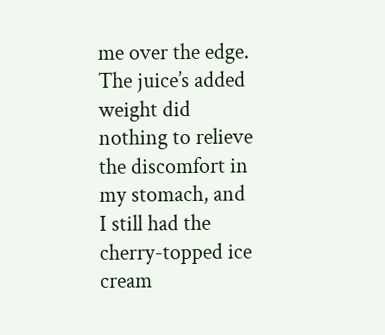me over the edge. The juice’s added weight did nothing to relieve the discomfort in my stomach, and I still had the cherry-topped ice cream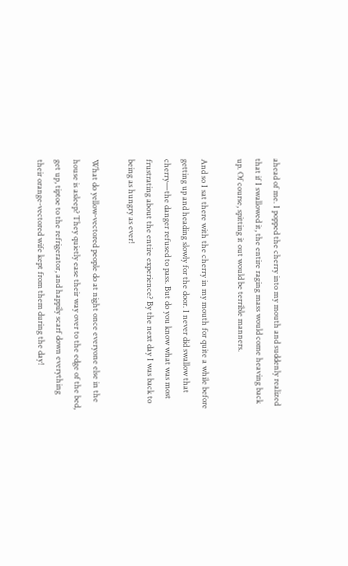ahead of me. I popped the cherry into my mouth and suddenly realized that if I swallowed it, the entire raging mass would come heaving back up. Of course, spitting it out would be terrible manners.

And so I sat there with the cherry in my mouth for quite a while before getting up and heading slowly for the door. I never did swallow that cherry—the danger refused to pass. But do you know what was most frustrating about the entire experience? By the next day I was back to being as hungry as ever!

What do yellow-vectored people do at night once everyone else in the house is asleep? They quietly ease their way over to the edge of the bed, get up, tiptoe to the refrigerator, and happily scarf down everything their orange-vectored wife kept from them during the day!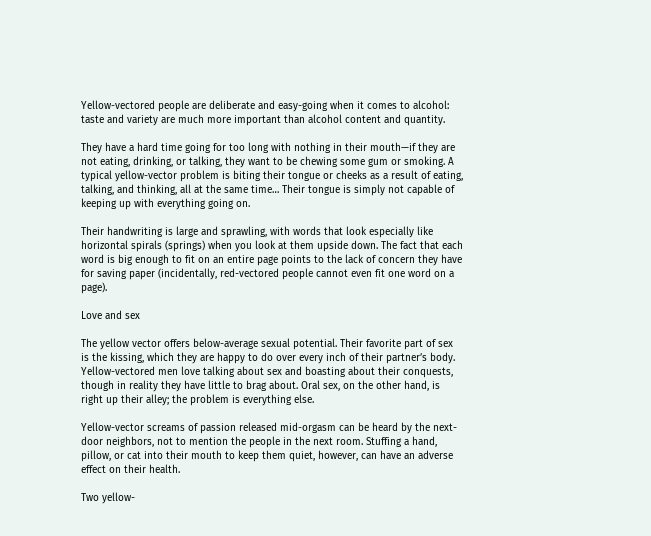Yellow-vectored people are deliberate and easy-going when it comes to alcohol: taste and variety are much more important than alcohol content and quantity.

They have a hard time going for too long with nothing in their mouth—if they are not eating, drinking, or talking, they want to be chewing some gum or smoking. A typical yellow-vector problem is biting their tongue or cheeks as a result of eating, talking, and thinking, all at the same time… Their tongue is simply not capable of keeping up with everything going on.

Their handwriting is large and sprawling, with words that look especially like horizontal spirals (springs) when you look at them upside down. The fact that each word is big enough to fit on an entire page points to the lack of concern they have for saving paper (incidentally, red-vectored people cannot even fit one word on a page).

Love and sex

The yellow vector offers below-average sexual potential. Their favorite part of sex is the kissing, which they are happy to do over every inch of their partner’s body. Yellow-vectored men love talking about sex and boasting about their conquests, though in reality they have little to brag about. Oral sex, on the other hand, is right up their alley; the problem is everything else.

Yellow-vector screams of passion released mid-orgasm can be heard by the next-door neighbors, not to mention the people in the next room. Stuffing a hand, pillow, or cat into their mouth to keep them quiet, however, can have an adverse effect on their health.

Two yellow-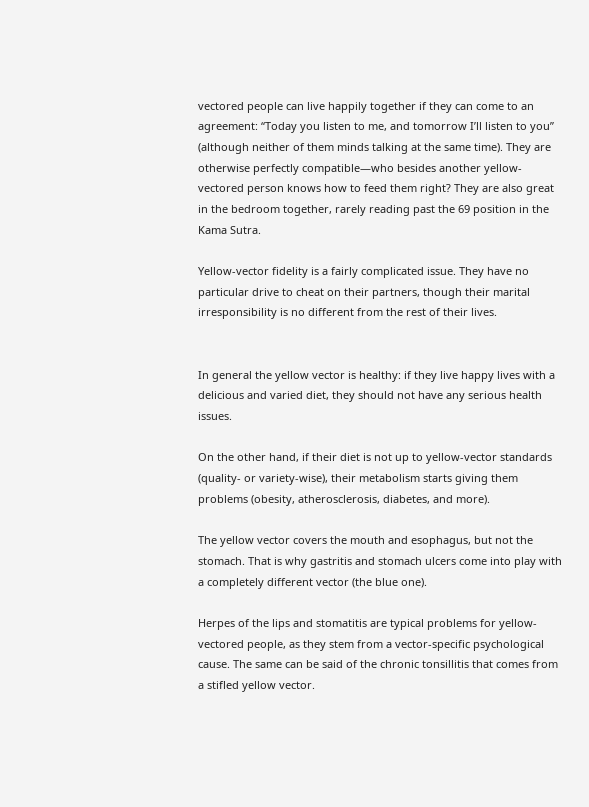vectored people can live happily together if they can come to an agreement: “Today you listen to me, and tomorrow I’ll listen to you” (although neither of them minds talking at the same time). They are otherwise perfectly compatible—who besides another yellow-vectored person knows how to feed them right? They are also great in the bedroom together, rarely reading past the 69 position in the Kama Sutra.

Yellow-vector fidelity is a fairly complicated issue. They have no particular drive to cheat on their partners, though their marital irresponsibility is no different from the rest of their lives.


In general the yellow vector is healthy: if they live happy lives with a delicious and varied diet, they should not have any serious health issues.

On the other hand, if their diet is not up to yellow-vector standards (quality- or variety-wise), their metabolism starts giving them problems (obesity, atherosclerosis, diabetes, and more).

The yellow vector covers the mouth and esophagus, but not the stomach. That is why gastritis and stomach ulcers come into play with a completely different vector (the blue one).

Herpes of the lips and stomatitis are typical problems for yellow-vectored people, as they stem from a vector-specific psychological cause. The same can be said of the chronic tonsillitis that comes from a stifled yellow vector.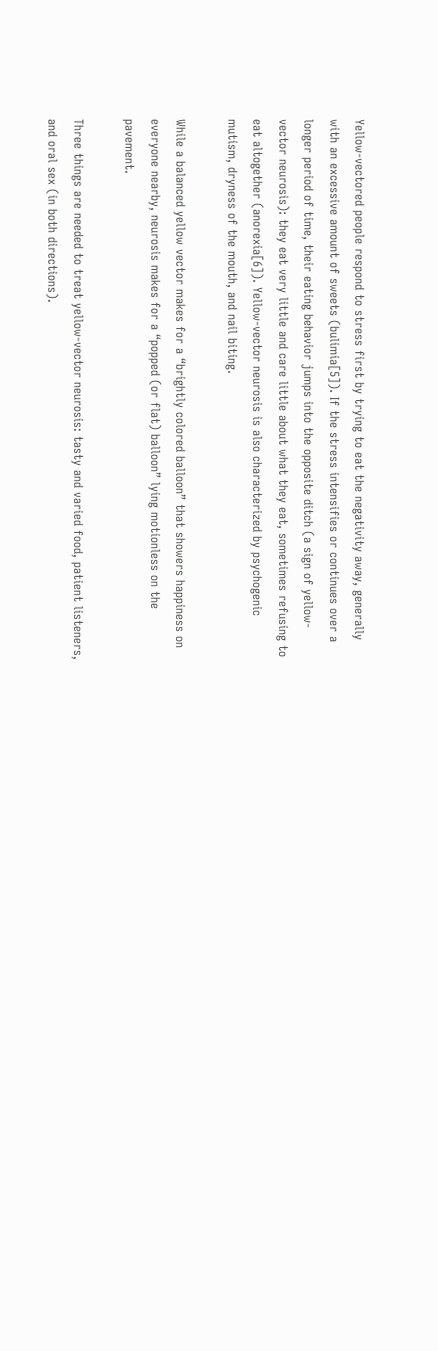Yellow-vectored people respond to stress first by trying to eat the negativity away, generally with an excessive amount of sweets (bulimia[5]). If the stress intensifies or continues over a longer period of time, their eating behavior jumps into the opposite ditch (a sign of yellow-vector neurosis): they eat very little and care little about what they eat, sometimes refusing to eat altogether (anorexia[6]). Yellow-vector neurosis is also characterized by psychogenic mutism, dryness of the mouth, and nail biting.

While a balanced yellow vector makes for a “brightly colored balloon” that showers happiness on everyone nearby, neurosis makes for a “popped (or flat) balloon” lying motionless on the pavement.

Three things are needed to treat yellow-vector neurosis: tasty and varied food, patient listeners, and oral sex (in both directions).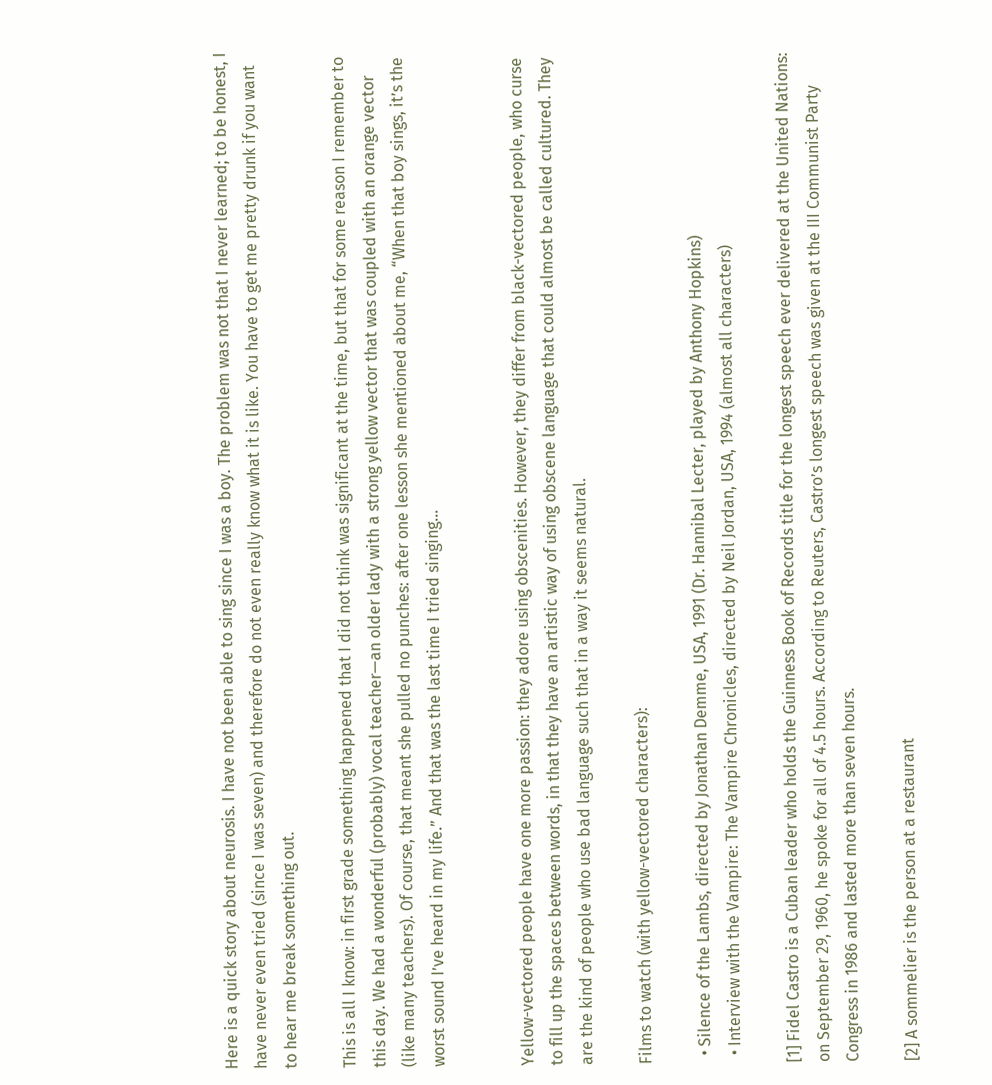Here is a quick story about neurosis. I have not been able to sing since I was a boy. The problem was not that I never learned; to be honest, I have never even tried (since I was seven) and therefore do not even really know what it is like. You have to get me pretty drunk if you want to hear me break something out.

This is all I know: in first grade something happened that I did not think was significant at the time, but that for some reason I remember to this day. We had a wonderful (probably) vocal teacher—an older lady with a strong yellow vector that was coupled with an orange vector (like many teachers). Of course, that meant she pulled no punches: after one lesson she mentioned about me, “When that boy sings, it’s the worst sound I’ve heard in my life.” And that was the last time I tried singing…


Yellow-vectored people have one more passion: they adore using obscenities. However, they differ from black-vectored people, who curse to fill up the spaces between words, in that they have an artistic way of using obscene language that could almost be called cultured. They are the kind of people who use bad language such that in a way it seems natural.

Films to watch (with yellow-vectored characters):

  • Silence of the Lambs, directed by Jonathan Demme, USA, 1991 (Dr. Hannibal Lecter, played by Anthony Hopkins)
  • Interview with the Vampire: The Vampire Chronicles, directed by Neil Jordan, USA, 1994 (almost all characters)

[1] Fidel Castro is a Cuban leader who holds the Guinness Book of Records title for the longest speech ever delivered at the United Nations: on September 29, 1960, he spoke for all of 4.5 hours. According to Reuters, Castro’s longest speech was given at the III Communist Party Congress in 1986 and lasted more than seven hours.

[2] A sommelier is the person at a restaurant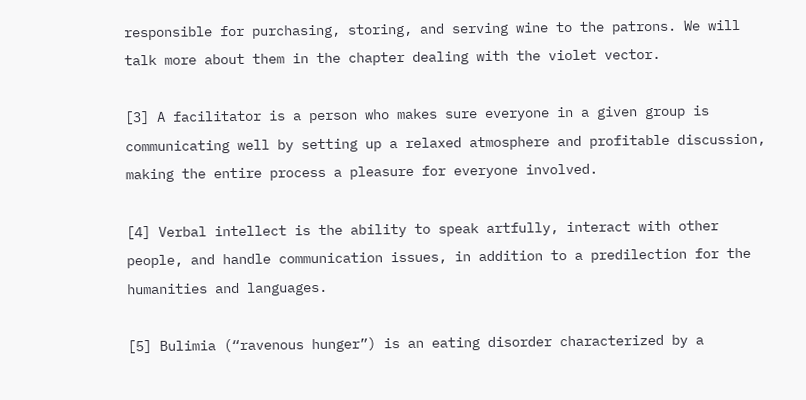responsible for purchasing, storing, and serving wine to the patrons. We will talk more about them in the chapter dealing with the violet vector.

[3] A facilitator is a person who makes sure everyone in a given group is communicating well by setting up a relaxed atmosphere and profitable discussion, making the entire process a pleasure for everyone involved.

[4] Verbal intellect is the ability to speak artfully, interact with other people, and handle communication issues, in addition to a predilection for the humanities and languages.

[5] Bulimia (“ravenous hunger”) is an eating disorder characterized by a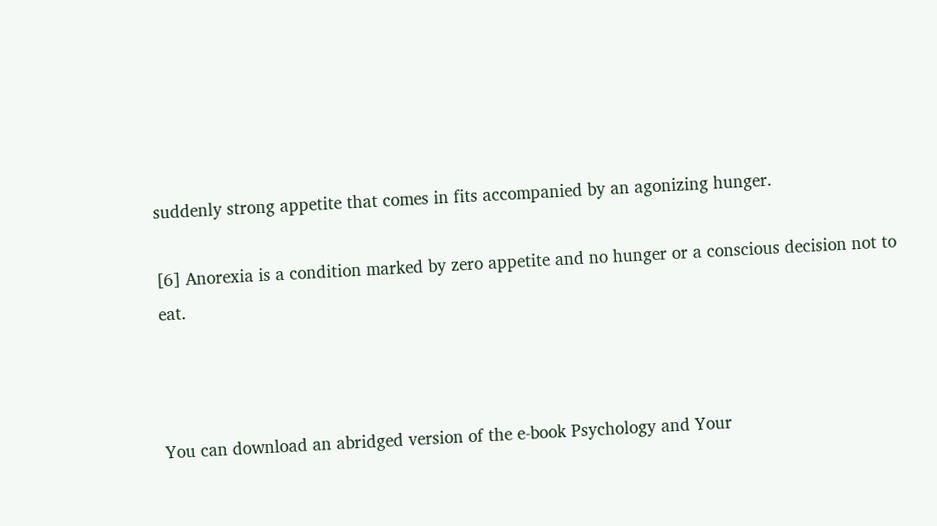suddenly strong appetite that comes in fits accompanied by an agonizing hunger.

[6] Anorexia is a condition marked by zero appetite and no hunger or a conscious decision not to eat.



You can download an abridged version of the e-book Psychology and Your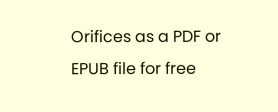Orifices as a PDF or EPUB file for free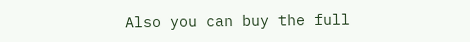Also you can buy the full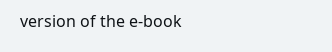version of the e-book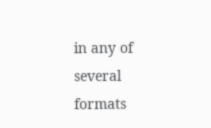in any of several formats